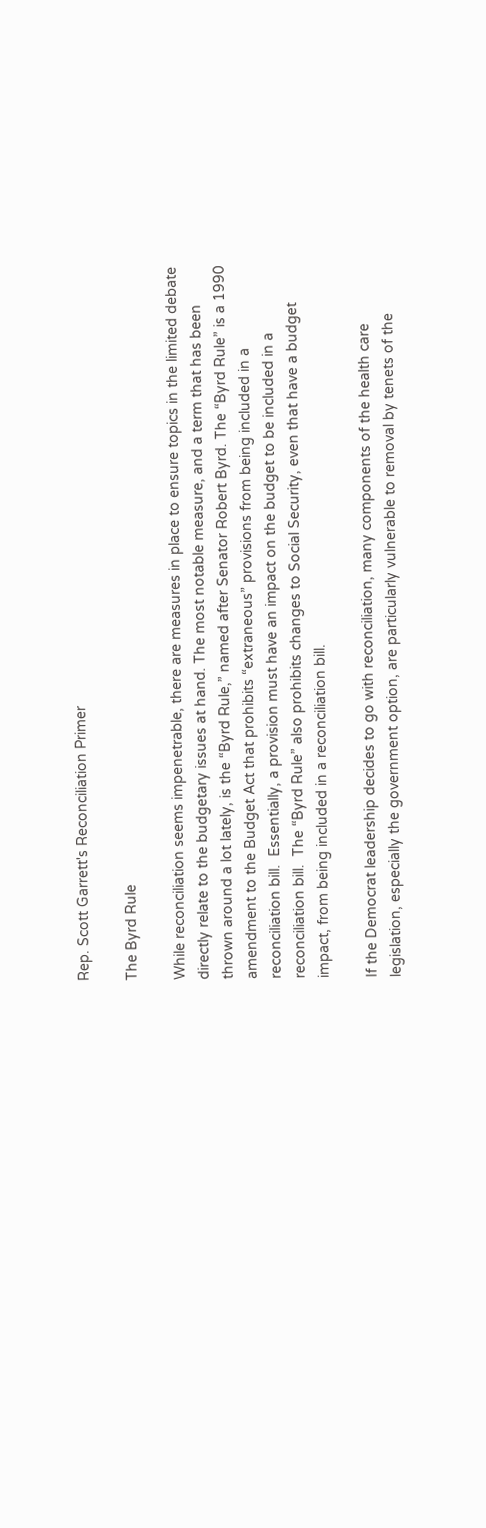Rep. Scott Garrett's Reconciliation Primer

The Byrd Rule

While reconciliation seems impenetrable, there are measures in place to ensure topics in the limited debate directly relate to the budgetary issues at hand. The most notable measure, and a term that has been thrown around a lot lately, is the “Byrd Rule,” named after Senator Robert Byrd. The “Byrd Rule” is a 1990 amendment to the Budget Act that prohibits “extraneous” provisions from being included in a reconciliation bill.  Essentially, a provision must have an impact on the budget to be included in a reconciliation bill.  The “Byrd Rule” also prohibits changes to Social Security, even that have a budget impact, from being included in a reconciliation bill.

If the Democrat leadership decides to go with reconciliation, many components of the health care legislation, especially the government option, are particularly vulnerable to removal by tenets of the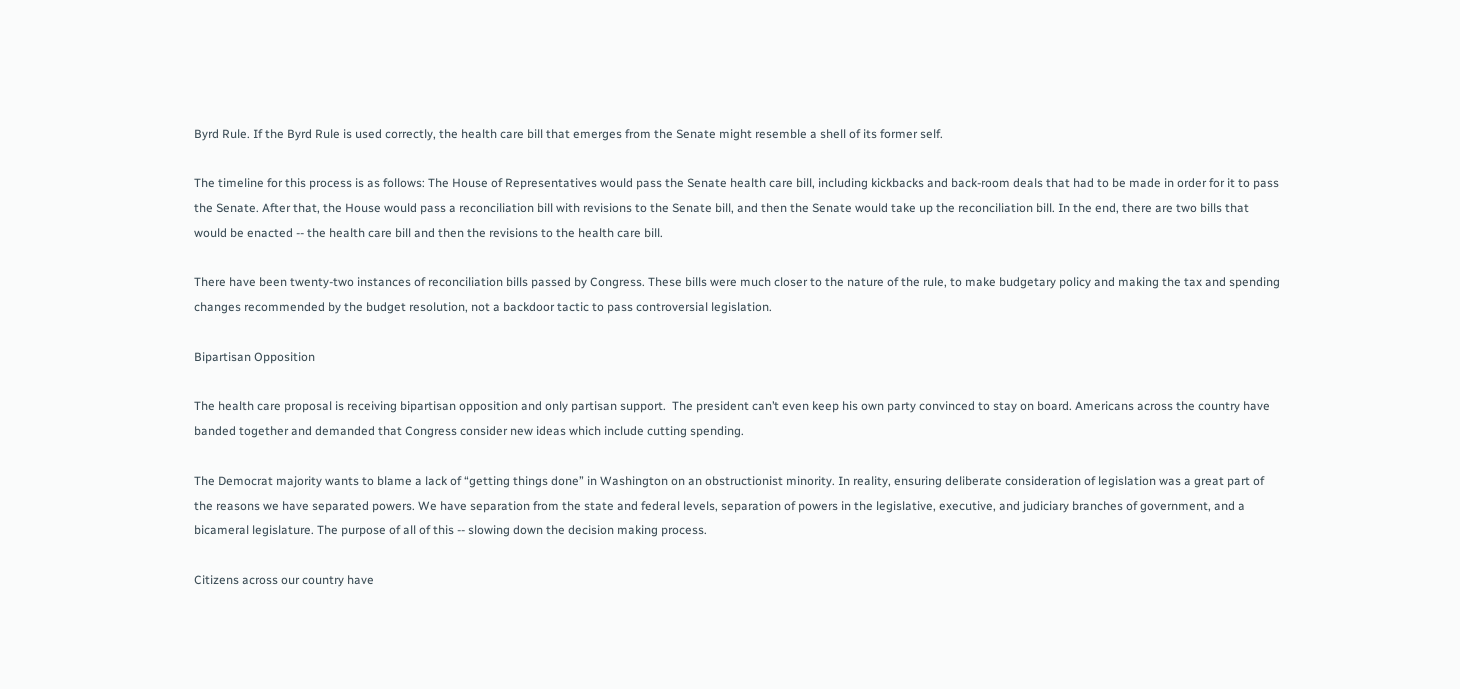Byrd Rule. If the Byrd Rule is used correctly, the health care bill that emerges from the Senate might resemble a shell of its former self.

The timeline for this process is as follows: The House of Representatives would pass the Senate health care bill, including kickbacks and back-room deals that had to be made in order for it to pass the Senate. After that, the House would pass a reconciliation bill with revisions to the Senate bill, and then the Senate would take up the reconciliation bill. In the end, there are two bills that would be enacted -- the health care bill and then the revisions to the health care bill.

There have been twenty-two instances of reconciliation bills passed by Congress. These bills were much closer to the nature of the rule, to make budgetary policy and making the tax and spending changes recommended by the budget resolution, not a backdoor tactic to pass controversial legislation.

Bipartisan Opposition

The health care proposal is receiving bipartisan opposition and only partisan support.  The president can’t even keep his own party convinced to stay on board. Americans across the country have banded together and demanded that Congress consider new ideas which include cutting spending.

The Democrat majority wants to blame a lack of “getting things done” in Washington on an obstructionist minority. In reality, ensuring deliberate consideration of legislation was a great part of the reasons we have separated powers. We have separation from the state and federal levels, separation of powers in the legislative, executive, and judiciary branches of government, and a bicameral legislature. The purpose of all of this -- slowing down the decision making process.

Citizens across our country have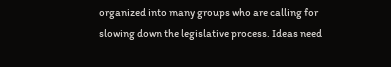organized into many groups who are calling for slowing down the legislative process. Ideas need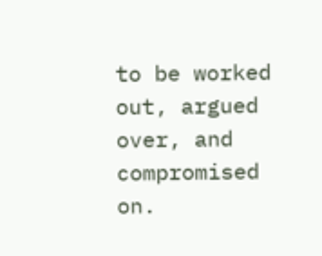to be worked out, argued over, and compromised on.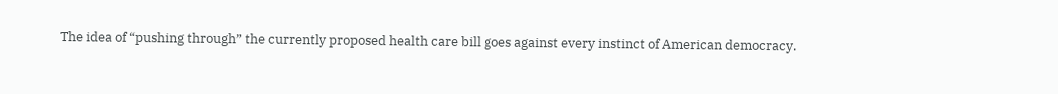The idea of “pushing through” the currently proposed health care bill goes against every instinct of American democracy.